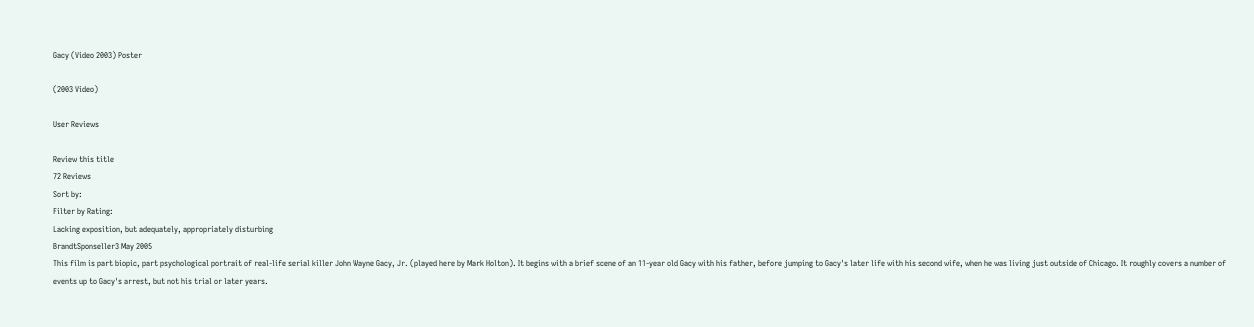Gacy (Video 2003) Poster

(2003 Video)

User Reviews

Review this title
72 Reviews
Sort by:
Filter by Rating:
Lacking exposition, but adequately, appropriately disturbing
BrandtSponseller3 May 2005
This film is part biopic, part psychological portrait of real-life serial killer John Wayne Gacy, Jr. (played here by Mark Holton). It begins with a brief scene of an 11-year old Gacy with his father, before jumping to Gacy's later life with his second wife, when he was living just outside of Chicago. It roughly covers a number of events up to Gacy's arrest, but not his trial or later years.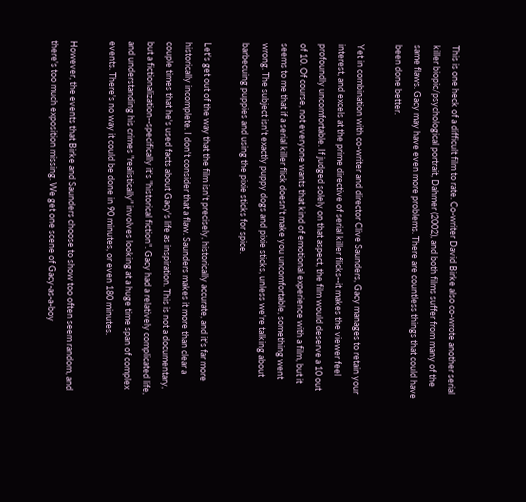This is one heck of a difficult film to rate. Co-writer David Birke also co-wrote another serial killer biopic/psychological portrait, Dahmer (2002), and both films suffer from many of the same flaws. Gacy may have even more problems. There are countless things that could have been done better.

Yet in combination with co-writer and director Clive Saunders, Gacy manages to retain your interest, and excels at the prime directive of serial killer flicks--it makes the viewer feel profoundly uncomfortable. If judged solely on that aspect, the film would deserve a 10 out of 10. Of course, not everyone wants that kind of emotional experience with a film, but it seems to me that if a serial killer flick doesn't make you uncomfortable, something went wrong. The subject isn't exactly puppy dogs and pixie sticks, unless we're talking about barbecuing puppies and using the pixie sticks for spice.

Let's get out of the way that the film isn't precisely, historically accurate, and it's far more historically incomplete. I don't consider that a flaw. Saunders makes it more than clear a couple times that he's used facts about Gacy's life as inspiration. This is not a documentary, but a fictionalization--specifically it's "historical fiction". Gacy had a relatively complicated life, and understanding his crimes "realistically" involves looking at a huge time span of complex events. There's no way it could be done in 90 minutes, or even 180 minutes.

However, the events that Birke and Saunders choose to show too often seem random, and there's too much exposition missing. We get one scene of Gacy-as-a-boy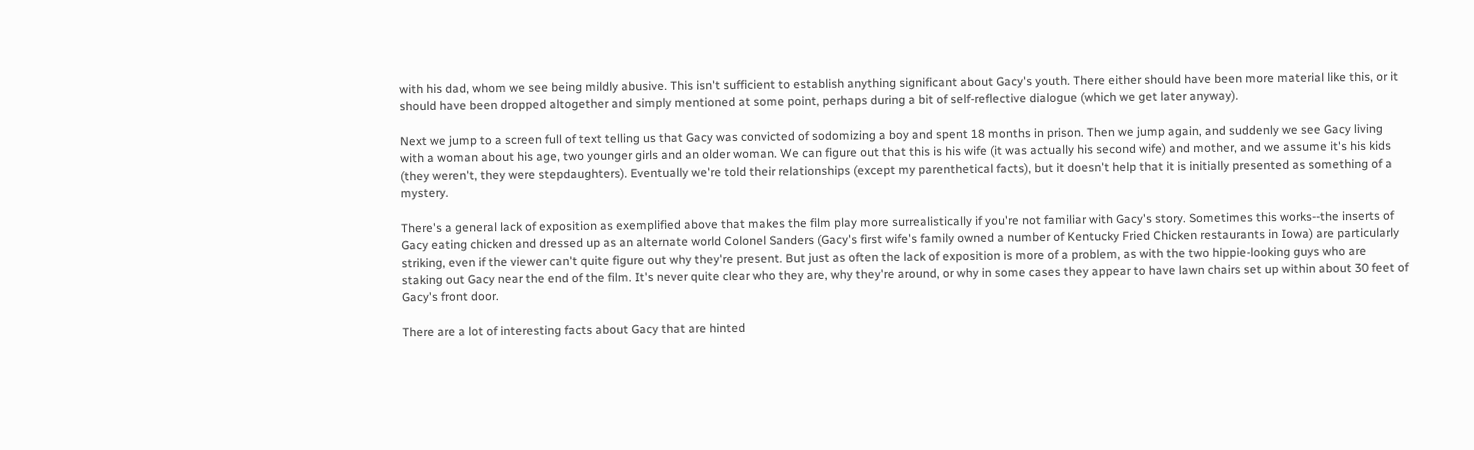with his dad, whom we see being mildly abusive. This isn't sufficient to establish anything significant about Gacy's youth. There either should have been more material like this, or it should have been dropped altogether and simply mentioned at some point, perhaps during a bit of self-reflective dialogue (which we get later anyway).

Next we jump to a screen full of text telling us that Gacy was convicted of sodomizing a boy and spent 18 months in prison. Then we jump again, and suddenly we see Gacy living with a woman about his age, two younger girls and an older woman. We can figure out that this is his wife (it was actually his second wife) and mother, and we assume it's his kids (they weren't, they were stepdaughters). Eventually we're told their relationships (except my parenthetical facts), but it doesn't help that it is initially presented as something of a mystery.

There's a general lack of exposition as exemplified above that makes the film play more surrealistically if you're not familiar with Gacy's story. Sometimes this works--the inserts of Gacy eating chicken and dressed up as an alternate world Colonel Sanders (Gacy's first wife's family owned a number of Kentucky Fried Chicken restaurants in Iowa) are particularly striking, even if the viewer can't quite figure out why they're present. But just as often the lack of exposition is more of a problem, as with the two hippie-looking guys who are staking out Gacy near the end of the film. It's never quite clear who they are, why they're around, or why in some cases they appear to have lawn chairs set up within about 30 feet of Gacy's front door.

There are a lot of interesting facts about Gacy that are hinted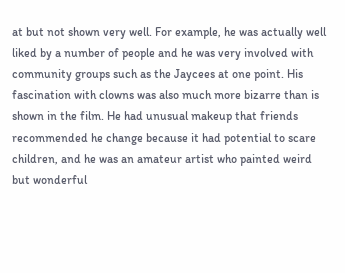at but not shown very well. For example, he was actually well liked by a number of people and he was very involved with community groups such as the Jaycees at one point. His fascination with clowns was also much more bizarre than is shown in the film. He had unusual makeup that friends recommended he change because it had potential to scare children, and he was an amateur artist who painted weird but wonderful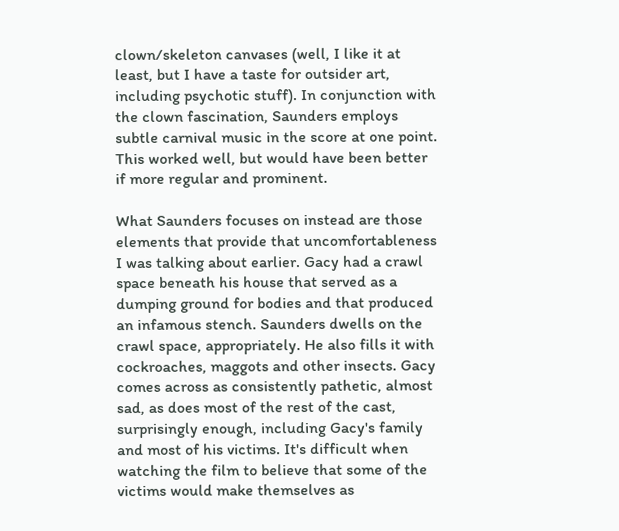clown/skeleton canvases (well, I like it at least, but I have a taste for outsider art, including psychotic stuff). In conjunction with the clown fascination, Saunders employs subtle carnival music in the score at one point. This worked well, but would have been better if more regular and prominent.

What Saunders focuses on instead are those elements that provide that uncomfortableness I was talking about earlier. Gacy had a crawl space beneath his house that served as a dumping ground for bodies and that produced an infamous stench. Saunders dwells on the crawl space, appropriately. He also fills it with cockroaches, maggots and other insects. Gacy comes across as consistently pathetic, almost sad, as does most of the rest of the cast, surprisingly enough, including Gacy's family and most of his victims. It's difficult when watching the film to believe that some of the victims would make themselves as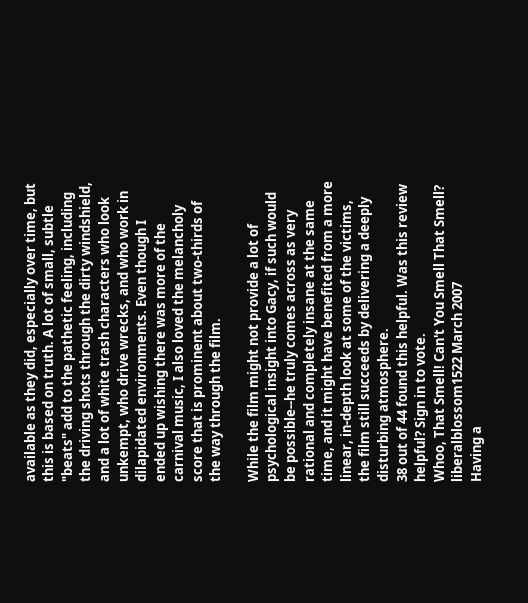available as they did, especially over time, but this is based on truth. A lot of small, subtle "beats" add to the pathetic feeling, including the driving shots through the dirty windshield, and a lot of white trash characters who look unkempt, who drive wrecks, and who work in dilapidated environments. Even though I ended up wishing there was more of the carnival music, I also loved the melancholy score that is prominent about two-thirds of the way through the film.

While the film might not provide a lot of psychological insight into Gacy, if such would be possible--he truly comes across as very rational and completely insane at the same time, and it might have benefited from a more linear, in-depth look at some of the victims, the film still succeeds by delivering a deeply disturbing atmosphere.
38 out of 44 found this helpful. Was this review helpful? Sign in to vote.
Whoo, That Smell! Can't You Smell That Smell?
liberalblossom1522 March 2007
Having a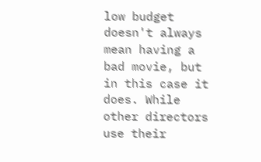low budget doesn't always mean having a bad movie, but in this case it does. While other directors use their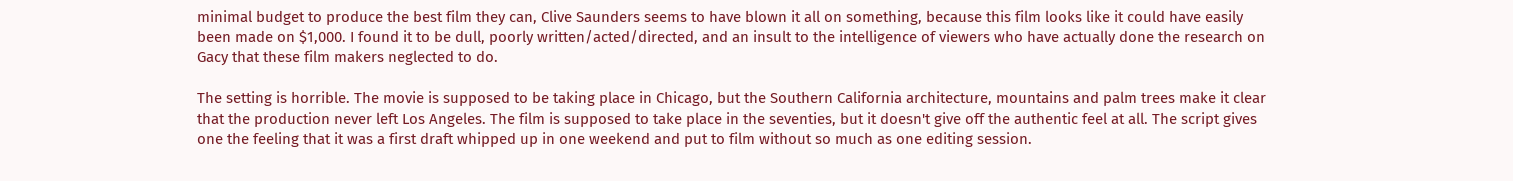minimal budget to produce the best film they can, Clive Saunders seems to have blown it all on something, because this film looks like it could have easily been made on $1,000. I found it to be dull, poorly written/acted/directed, and an insult to the intelligence of viewers who have actually done the research on Gacy that these film makers neglected to do.

The setting is horrible. The movie is supposed to be taking place in Chicago, but the Southern California architecture, mountains and palm trees make it clear that the production never left Los Angeles. The film is supposed to take place in the seventies, but it doesn't give off the authentic feel at all. The script gives one the feeling that it was a first draft whipped up in one weekend and put to film without so much as one editing session.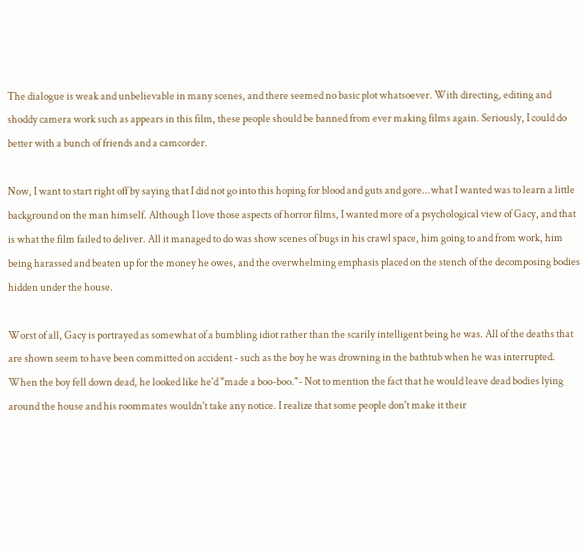The dialogue is weak and unbelievable in many scenes, and there seemed no basic plot whatsoever. With directing, editing and shoddy camera work such as appears in this film, these people should be banned from ever making films again. Seriously, I could do better with a bunch of friends and a camcorder.

Now, I want to start right off by saying that I did not go into this hoping for blood and guts and gore...what I wanted was to learn a little background on the man himself. Although I love those aspects of horror films, I wanted more of a psychological view of Gacy, and that is what the film failed to deliver. All it managed to do was show scenes of bugs in his crawl space, him going to and from work, him being harassed and beaten up for the money he owes, and the overwhelming emphasis placed on the stench of the decomposing bodies hidden under the house.

Worst of all, Gacy is portrayed as somewhat of a bumbling idiot rather than the scarily intelligent being he was. All of the deaths that are shown seem to have been committed on accident - such as the boy he was drowning in the bathtub when he was interrupted. When the boy fell down dead, he looked like he'd "made a boo-boo."- Not to mention the fact that he would leave dead bodies lying around the house and his roommates wouldn't take any notice. I realize that some people don't make it their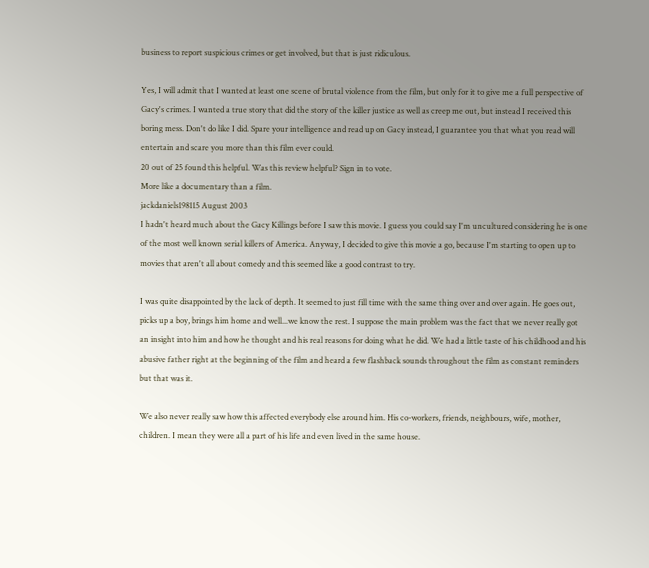business to report suspicious crimes or get involved, but that is just ridiculous.

Yes, I will admit that I wanted at least one scene of brutal violence from the film, but only for it to give me a full perspective of Gacy's crimes. I wanted a true story that did the story of the killer justice as well as creep me out, but instead I received this boring mess. Don't do like I did. Spare your intelligence and read up on Gacy instead, I guarantee you that what you read will entertain and scare you more than this film ever could.
20 out of 25 found this helpful. Was this review helpful? Sign in to vote.
More like a documentary than a film.
jackdaniels198115 August 2003
I hadn't heard much about the Gacy Killings before I saw this movie. I guess you could say I'm uncultured considering he is one of the most well known serial killers of America. Anyway, I decided to give this movie a go, because I'm starting to open up to movies that aren't all about comedy and this seemed like a good contrast to try.

I was quite disappointed by the lack of depth. It seemed to just fill time with the same thing over and over again. He goes out, picks up a boy, brings him home and well...we know the rest. I suppose the main problem was the fact that we never really got an insight into him and how he thought and his real reasons for doing what he did. We had a little taste of his childhood and his abusive father right at the beginning of the film and heard a few flashback sounds throughout the film as constant reminders but that was it.

We also never really saw how this affected everybody else around him. His co-workers, friends, neighbours, wife, mother, children. I mean they were all a part of his life and even lived in the same house.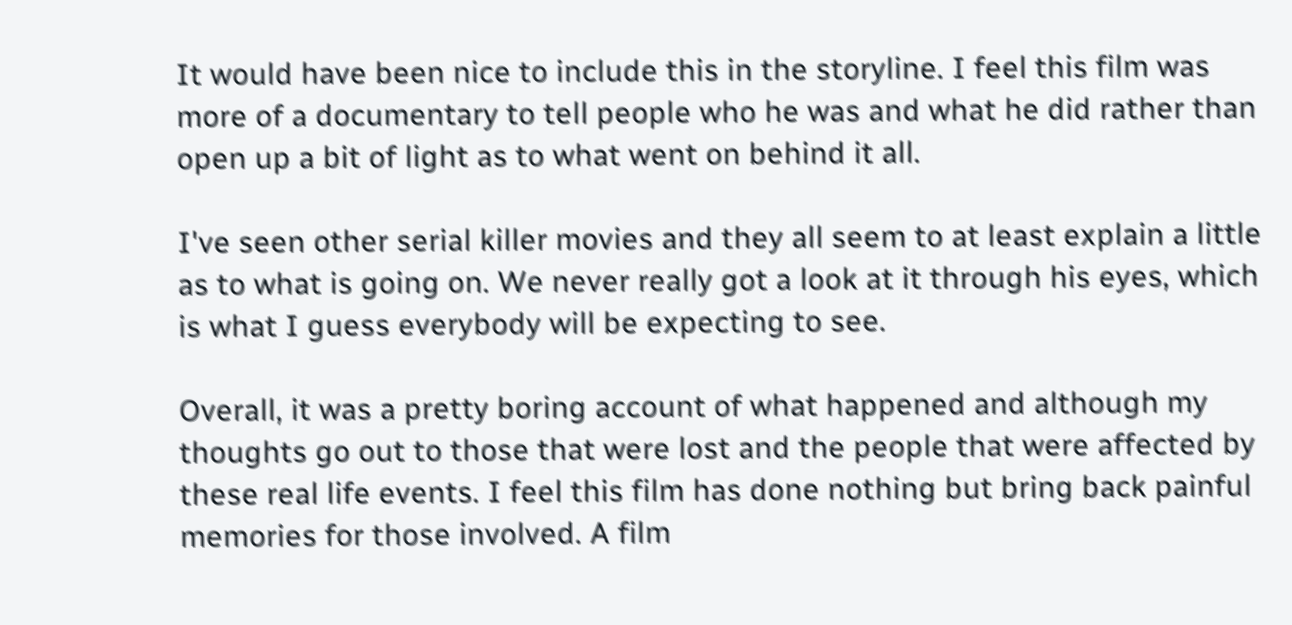It would have been nice to include this in the storyline. I feel this film was more of a documentary to tell people who he was and what he did rather than open up a bit of light as to what went on behind it all.

I've seen other serial killer movies and they all seem to at least explain a little as to what is going on. We never really got a look at it through his eyes, which is what I guess everybody will be expecting to see.

Overall, it was a pretty boring account of what happened and although my thoughts go out to those that were lost and the people that were affected by these real life events. I feel this film has done nothing but bring back painful memories for those involved. A film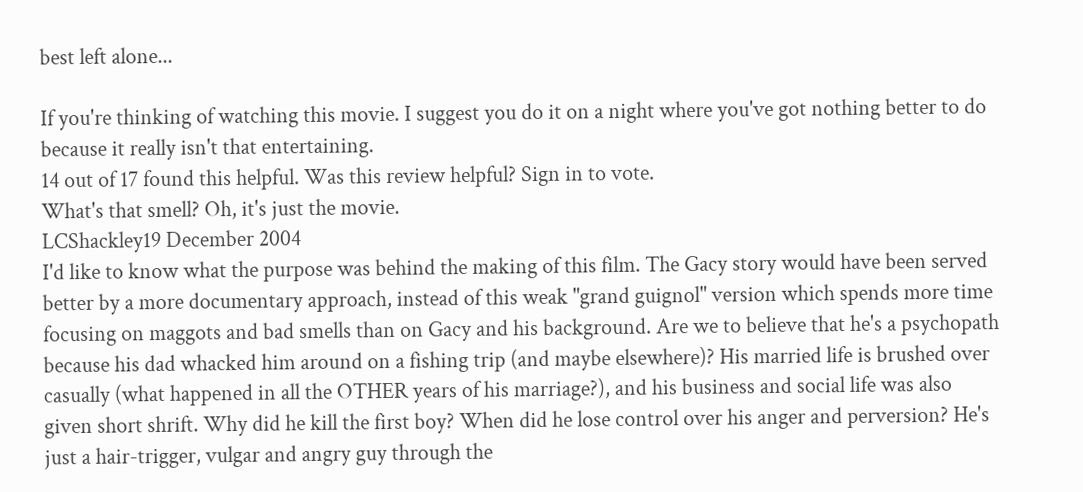best left alone...

If you're thinking of watching this movie. I suggest you do it on a night where you've got nothing better to do because it really isn't that entertaining.
14 out of 17 found this helpful. Was this review helpful? Sign in to vote.
What's that smell? Oh, it's just the movie.
LCShackley19 December 2004
I'd like to know what the purpose was behind the making of this film. The Gacy story would have been served better by a more documentary approach, instead of this weak "grand guignol" version which spends more time focusing on maggots and bad smells than on Gacy and his background. Are we to believe that he's a psychopath because his dad whacked him around on a fishing trip (and maybe elsewhere)? His married life is brushed over casually (what happened in all the OTHER years of his marriage?), and his business and social life was also given short shrift. Why did he kill the first boy? When did he lose control over his anger and perversion? He's just a hair-trigger, vulgar and angry guy through the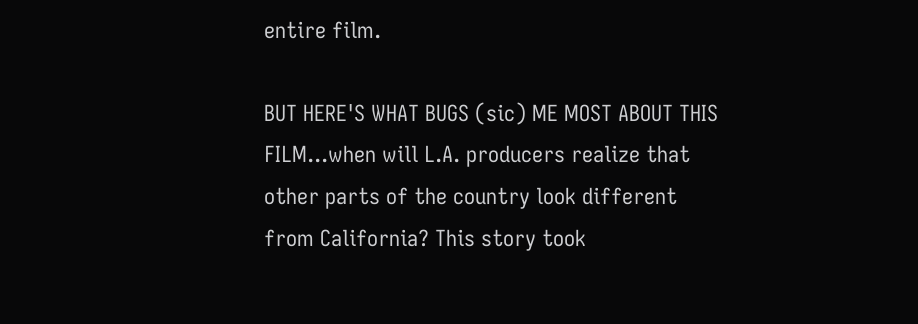entire film.

BUT HERE'S WHAT BUGS (sic) ME MOST ABOUT THIS FILM...when will L.A. producers realize that other parts of the country look different from California? This story took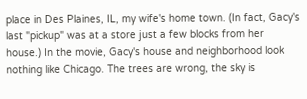place in Des Plaines, IL, my wife's home town. (In fact, Gacy's last "pickup" was at a store just a few blocks from her house.) In the movie, Gacy's house and neighborhood look nothing like Chicago. The trees are wrong, the sky is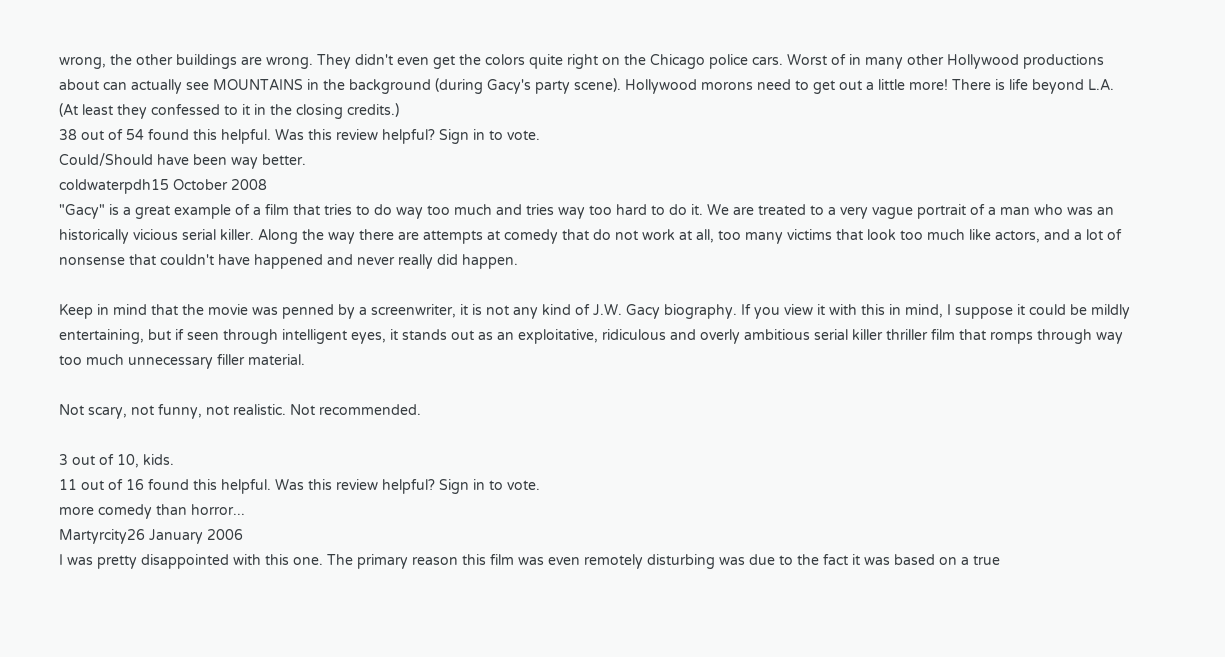wrong, the other buildings are wrong. They didn't even get the colors quite right on the Chicago police cars. Worst of in many other Hollywood productions about can actually see MOUNTAINS in the background (during Gacy's party scene). Hollywood morons need to get out a little more! There is life beyond L.A. (At least they confessed to it in the closing credits.)
38 out of 54 found this helpful. Was this review helpful? Sign in to vote.
Could/Should have been way better.
coldwaterpdh15 October 2008
"Gacy" is a great example of a film that tries to do way too much and tries way too hard to do it. We are treated to a very vague portrait of a man who was an historically vicious serial killer. Along the way there are attempts at comedy that do not work at all, too many victims that look too much like actors, and a lot of nonsense that couldn't have happened and never really did happen.

Keep in mind that the movie was penned by a screenwriter, it is not any kind of J.W. Gacy biography. If you view it with this in mind, I suppose it could be mildly entertaining, but if seen through intelligent eyes, it stands out as an exploitative, ridiculous and overly ambitious serial killer thriller film that romps through way too much unnecessary filler material.

Not scary, not funny, not realistic. Not recommended.

3 out of 10, kids.
11 out of 16 found this helpful. Was this review helpful? Sign in to vote.
more comedy than horror...
Martyrcity26 January 2006
I was pretty disappointed with this one. The primary reason this film was even remotely disturbing was due to the fact it was based on a true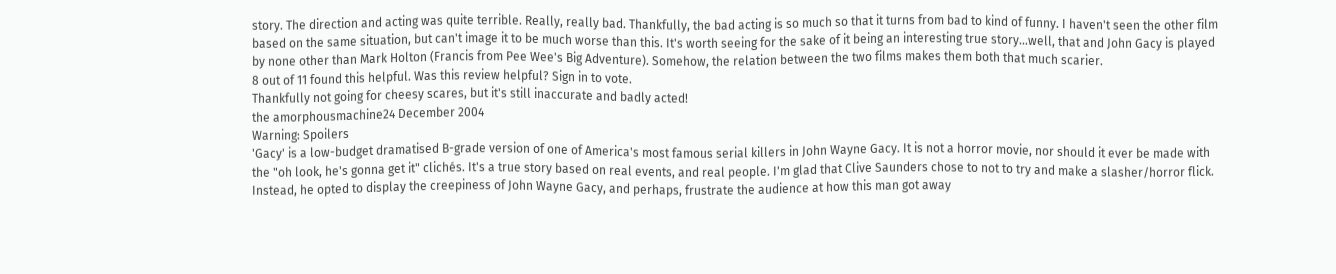story. The direction and acting was quite terrible. Really, really bad. Thankfully, the bad acting is so much so that it turns from bad to kind of funny. I haven't seen the other film based on the same situation, but can't image it to be much worse than this. It's worth seeing for the sake of it being an interesting true story...well, that and John Gacy is played by none other than Mark Holton (Francis from Pee Wee's Big Adventure). Somehow, the relation between the two films makes them both that much scarier.
8 out of 11 found this helpful. Was this review helpful? Sign in to vote.
Thankfully not going for cheesy scares, but it's still inaccurate and badly acted!
the amorphousmachine24 December 2004
Warning: Spoilers
'Gacy' is a low-budget dramatised B-grade version of one of America's most famous serial killers in John Wayne Gacy. It is not a horror movie, nor should it ever be made with the "oh look, he's gonna get it" clichés. It's a true story based on real events, and real people. I'm glad that Clive Saunders chose to not to try and make a slasher/horror flick. Instead, he opted to display the creepiness of John Wayne Gacy, and perhaps, frustrate the audience at how this man got away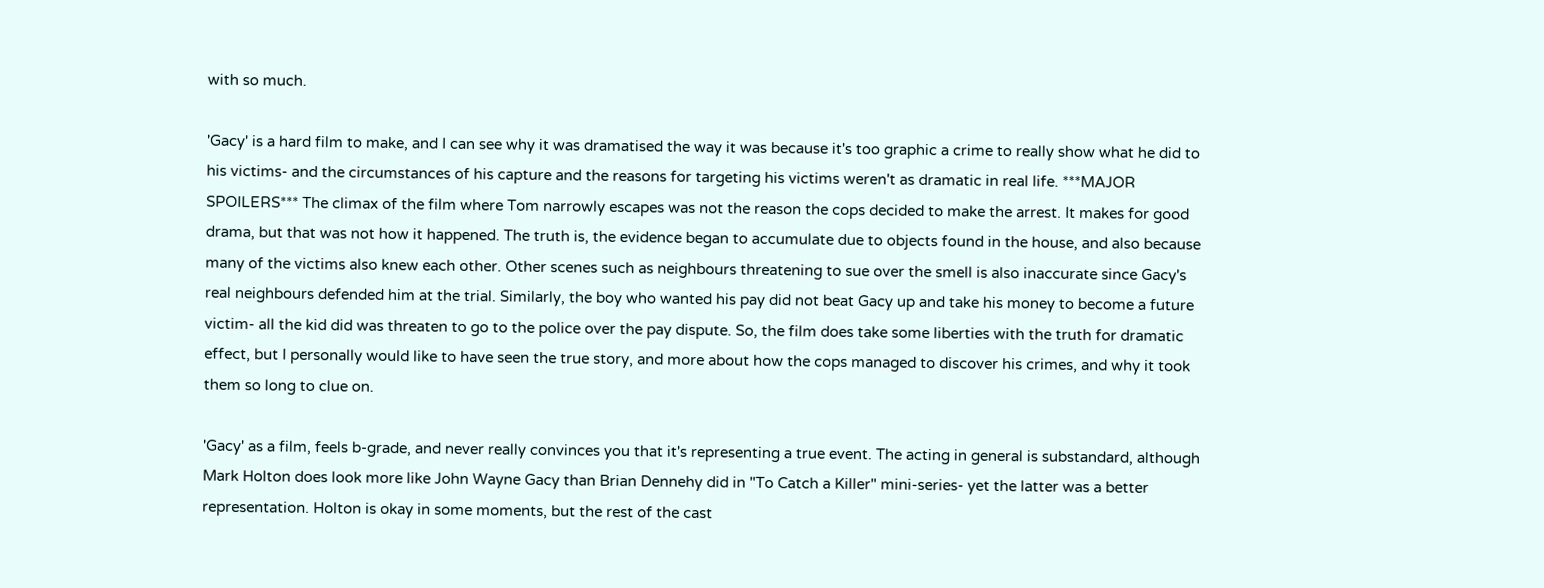with so much.

'Gacy' is a hard film to make, and I can see why it was dramatised the way it was because it's too graphic a crime to really show what he did to his victims- and the circumstances of his capture and the reasons for targeting his victims weren't as dramatic in real life. ***MAJOR SPOILERS*** The climax of the film where Tom narrowly escapes was not the reason the cops decided to make the arrest. It makes for good drama, but that was not how it happened. The truth is, the evidence began to accumulate due to objects found in the house, and also because many of the victims also knew each other. Other scenes such as neighbours threatening to sue over the smell is also inaccurate since Gacy's real neighbours defended him at the trial. Similarly, the boy who wanted his pay did not beat Gacy up and take his money to become a future victim- all the kid did was threaten to go to the police over the pay dispute. So, the film does take some liberties with the truth for dramatic effect, but I personally would like to have seen the true story, and more about how the cops managed to discover his crimes, and why it took them so long to clue on.

'Gacy' as a film, feels b-grade, and never really convinces you that it's representing a true event. The acting in general is substandard, although Mark Holton does look more like John Wayne Gacy than Brian Dennehy did in "To Catch a Killer" mini-series- yet the latter was a better representation. Holton is okay in some moments, but the rest of the cast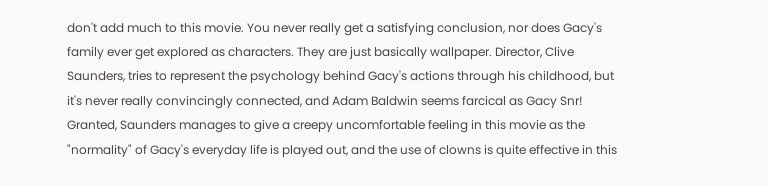don't add much to this movie. You never really get a satisfying conclusion, nor does Gacy's family ever get explored as characters. They are just basically wallpaper. Director, Clive Saunders, tries to represent the psychology behind Gacy's actions through his childhood, but it's never really convincingly connected, and Adam Baldwin seems farcical as Gacy Snr! Granted, Saunders manages to give a creepy uncomfortable feeling in this movie as the "normality" of Gacy's everyday life is played out, and the use of clowns is quite effective in this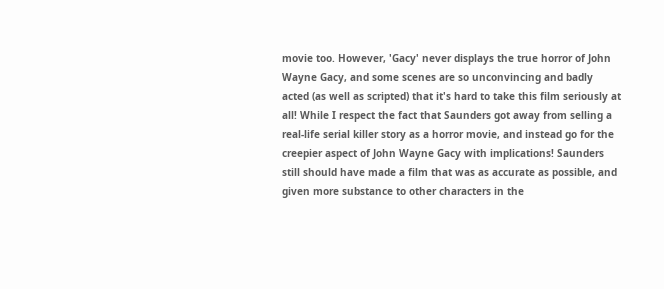movie too. However, 'Gacy' never displays the true horror of John Wayne Gacy, and some scenes are so unconvincing and badly acted (as well as scripted) that it's hard to take this film seriously at all! While I respect the fact that Saunders got away from selling a real-life serial killer story as a horror movie, and instead go for the creepier aspect of John Wayne Gacy with implications! Saunders still should have made a film that was as accurate as possible, and given more substance to other characters in the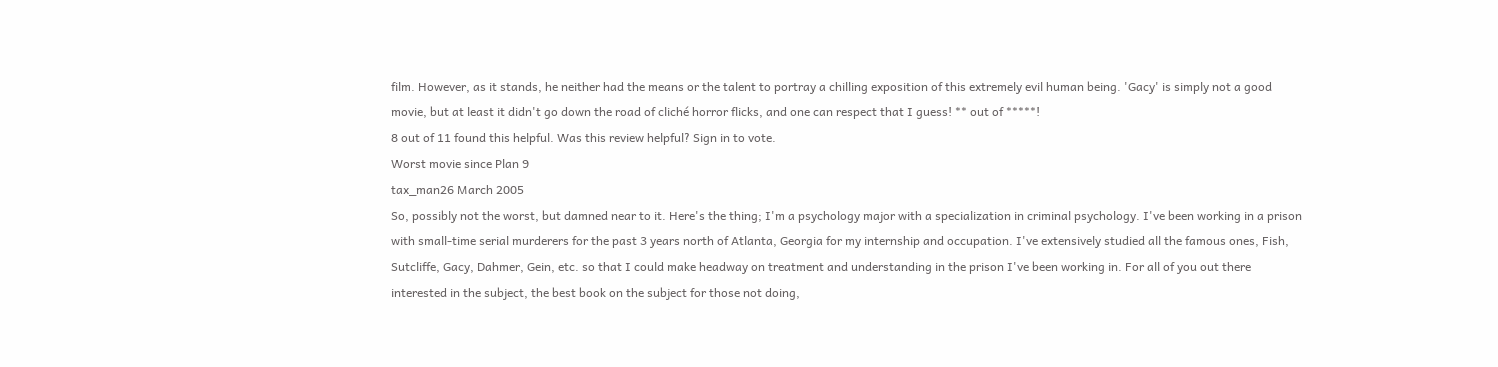film. However, as it stands, he neither had the means or the talent to portray a chilling exposition of this extremely evil human being. 'Gacy' is simply not a good movie, but at least it didn't go down the road of cliché horror flicks, and one can respect that I guess! ** out of *****!
8 out of 11 found this helpful. Was this review helpful? Sign in to vote.
Worst movie since Plan 9
tax_man26 March 2005
So, possibly not the worst, but damned near to it. Here's the thing; I'm a psychology major with a specialization in criminal psychology. I've been working in a prison with small-time serial murderers for the past 3 years north of Atlanta, Georgia for my internship and occupation. I've extensively studied all the famous ones, Fish, Sutcliffe, Gacy, Dahmer, Gein, etc. so that I could make headway on treatment and understanding in the prison I've been working in. For all of you out there interested in the subject, the best book on the subject for those not doing,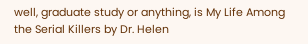well, graduate study or anything, is My Life Among the Serial Killers by Dr. Helen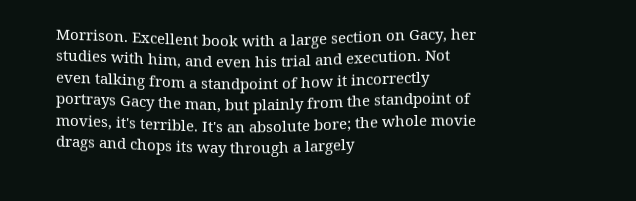Morrison. Excellent book with a large section on Gacy, her studies with him, and even his trial and execution. Not even talking from a standpoint of how it incorrectly portrays Gacy the man, but plainly from the standpoint of movies, it's terrible. It's an absolute bore; the whole movie drags and chops its way through a largely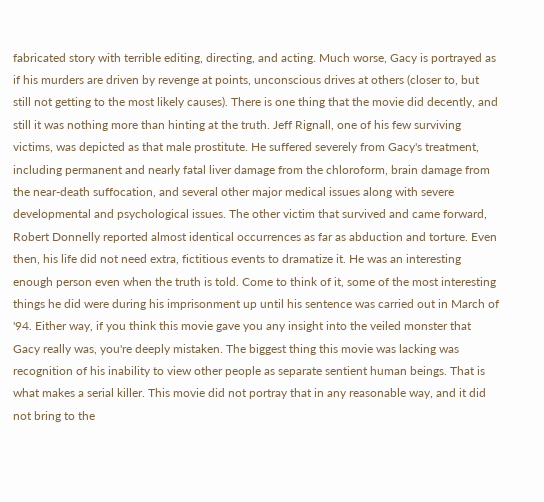fabricated story with terrible editing, directing, and acting. Much worse, Gacy is portrayed as if his murders are driven by revenge at points, unconscious drives at others (closer to, but still not getting to the most likely causes). There is one thing that the movie did decently, and still it was nothing more than hinting at the truth. Jeff Rignall, one of his few surviving victims, was depicted as that male prostitute. He suffered severely from Gacy's treatment, including permanent and nearly fatal liver damage from the chloroform, brain damage from the near-death suffocation, and several other major medical issues along with severe developmental and psychological issues. The other victim that survived and came forward, Robert Donnelly reported almost identical occurrences as far as abduction and torture. Even then, his life did not need extra, fictitious events to dramatize it. He was an interesting enough person even when the truth is told. Come to think of it, some of the most interesting things he did were during his imprisonment up until his sentence was carried out in March of '94. Either way, if you think this movie gave you any insight into the veiled monster that Gacy really was, you're deeply mistaken. The biggest thing this movie was lacking was recognition of his inability to view other people as separate sentient human beings. That is what makes a serial killer. This movie did not portray that in any reasonable way, and it did not bring to the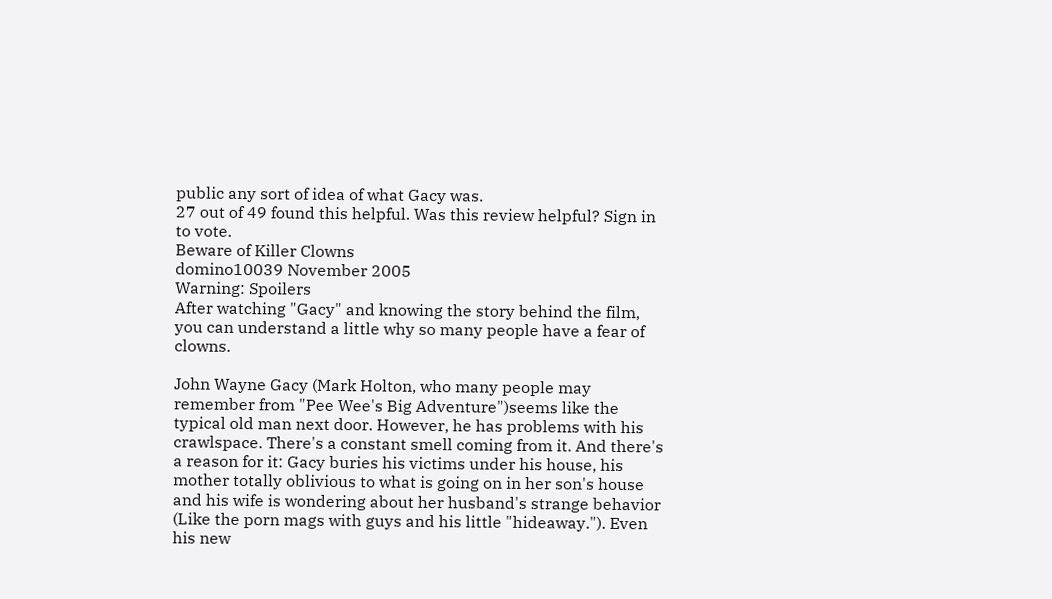public any sort of idea of what Gacy was.
27 out of 49 found this helpful. Was this review helpful? Sign in to vote.
Beware of Killer Clowns
domino10039 November 2005
Warning: Spoilers
After watching "Gacy" and knowing the story behind the film, you can understand a little why so many people have a fear of clowns.

John Wayne Gacy (Mark Holton, who many people may remember from "Pee Wee's Big Adventure")seems like the typical old man next door. However, he has problems with his crawlspace. There's a constant smell coming from it. And there's a reason for it: Gacy buries his victims under his house, his mother totally oblivious to what is going on in her son's house and his wife is wondering about her husband's strange behavior (Like the porn mags with guys and his little "hideaway."). Even his new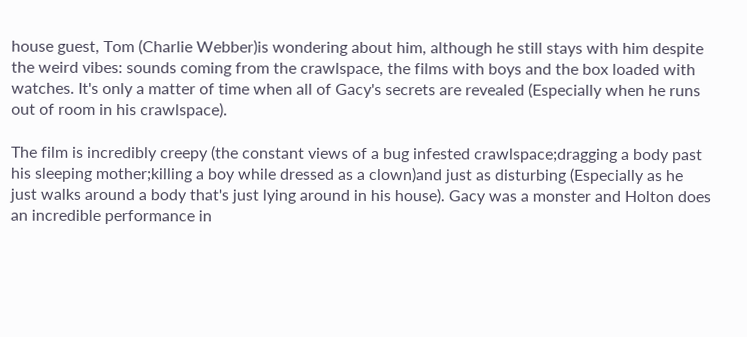house guest, Tom (Charlie Webber)is wondering about him, although he still stays with him despite the weird vibes: sounds coming from the crawlspace, the films with boys and the box loaded with watches. It's only a matter of time when all of Gacy's secrets are revealed (Especially when he runs out of room in his crawlspace).

The film is incredibly creepy (the constant views of a bug infested crawlspace;dragging a body past his sleeping mother;killing a boy while dressed as a clown)and just as disturbing (Especially as he just walks around a body that's just lying around in his house). Gacy was a monster and Holton does an incredible performance in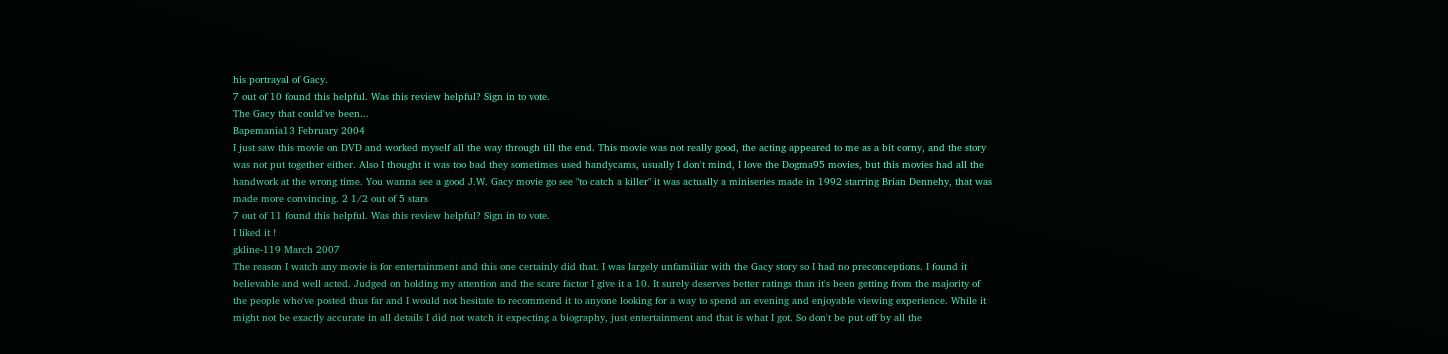his portrayal of Gacy.
7 out of 10 found this helpful. Was this review helpful? Sign in to vote.
The Gacy that could've been...
Bapemania13 February 2004
I just saw this movie on DVD and worked myself all the way through till the end. This movie was not really good, the acting appeared to me as a bit corny, and the story was not put together either. Also I thought it was too bad they sometimes used handycams, usually I don't mind, I love the Dogma95 movies, but this movies had all the handwork at the wrong time. You wanna see a good J.W. Gacy movie go see "to catch a killer" it was actually a miniseries made in 1992 starring Brian Dennehy, that was made more convincing. 2 1/2 out of 5 stars
7 out of 11 found this helpful. Was this review helpful? Sign in to vote.
I liked it !
gkline-119 March 2007
The reason I watch any movie is for entertainment and this one certainly did that. I was largely unfamiliar with the Gacy story so I had no preconceptions. I found it believable and well acted. Judged on holding my attention and the scare factor I give it a 10. It surely deserves better ratings than it's been getting from the majority of the people who've posted thus far and I would not hesitate to recommend it to anyone looking for a way to spend an evening and enjoyable viewing experience. While it might not be exactly accurate in all details I did not watch it expecting a biography, just entertainment and that is what I got. So don't be put off by all the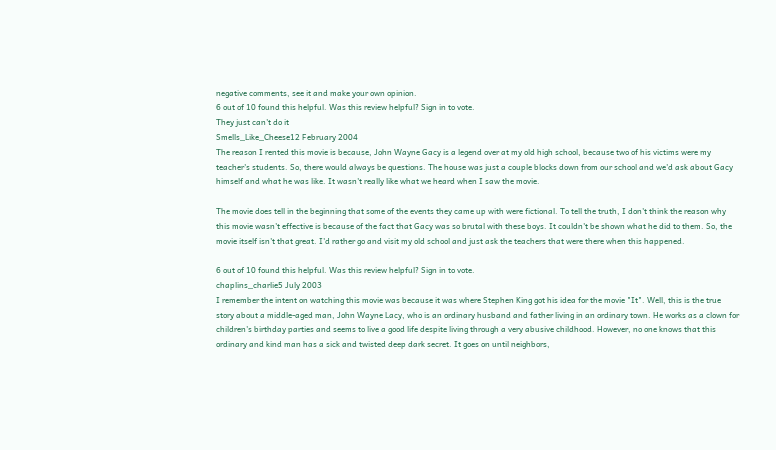negative comments, see it and make your own opinion.
6 out of 10 found this helpful. Was this review helpful? Sign in to vote.
They just can't do it
Smells_Like_Cheese12 February 2004
The reason I rented this movie is because, John Wayne Gacy is a legend over at my old high school, because two of his victims were my teacher's students. So, there would always be questions. The house was just a couple blocks down from our school and we'd ask about Gacy himself and what he was like. It wasn't really like what we heard when I saw the movie.

The movie does tell in the beginning that some of the events they came up with were fictional. To tell the truth, I don't think the reason why this movie wasn't effective is because of the fact that Gacy was so brutal with these boys. It couldn't be shown what he did to them. So, the movie itself isn't that great. I'd rather go and visit my old school and just ask the teachers that were there when this happened.

6 out of 10 found this helpful. Was this review helpful? Sign in to vote.
chaplins_charlie5 July 2003
I remember the intent on watching this movie was because it was where Stephen King got his idea for the movie "It". Well, this is the true story about a middle-aged man, John Wayne Lacy, who is an ordinary husband and father living in an ordinary town. He works as a clown for children's birthday parties and seems to live a good life despite living through a very abusive childhood. However, no one knows that this ordinary and kind man has a sick and twisted deep dark secret. It goes on until neighbors,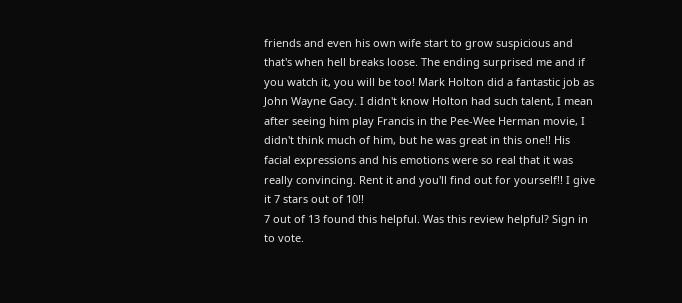friends and even his own wife start to grow suspicious and that's when hell breaks loose. The ending surprised me and if you watch it, you will be too! Mark Holton did a fantastic job as John Wayne Gacy. I didn't know Holton had such talent, I mean after seeing him play Francis in the Pee-Wee Herman movie, I didn't think much of him, but he was great in this one!! His facial expressions and his emotions were so real that it was really convincing. Rent it and you'll find out for yourself!! I give it 7 stars out of 10!!
7 out of 13 found this helpful. Was this review helpful? Sign in to vote.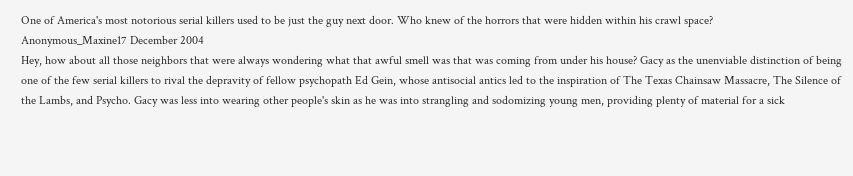One of America's most notorious serial killers used to be just the guy next door. Who knew of the horrors that were hidden within his crawl space?
Anonymous_Maxine17 December 2004
Hey, how about all those neighbors that were always wondering what that awful smell was that was coming from under his house? Gacy as the unenviable distinction of being one of the few serial killers to rival the depravity of fellow psychopath Ed Gein, whose antisocial antics led to the inspiration of The Texas Chainsaw Massacre, The Silence of the Lambs, and Psycho. Gacy was less into wearing other people's skin as he was into strangling and sodomizing young men, providing plenty of material for a sick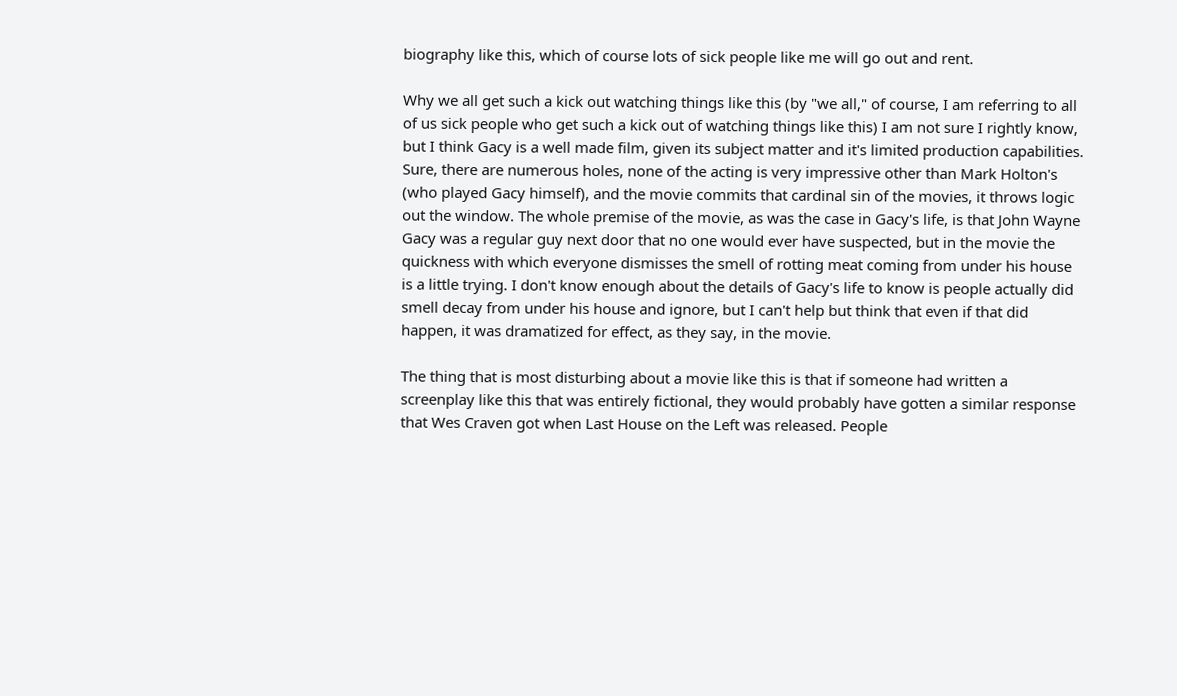biography like this, which of course lots of sick people like me will go out and rent.

Why we all get such a kick out watching things like this (by "we all," of course, I am referring to all of us sick people who get such a kick out of watching things like this) I am not sure I rightly know, but I think Gacy is a well made film, given its subject matter and it's limited production capabilities. Sure, there are numerous holes, none of the acting is very impressive other than Mark Holton's (who played Gacy himself), and the movie commits that cardinal sin of the movies, it throws logic out the window. The whole premise of the movie, as was the case in Gacy's life, is that John Wayne Gacy was a regular guy next door that no one would ever have suspected, but in the movie the quickness with which everyone dismisses the smell of rotting meat coming from under his house is a little trying. I don't know enough about the details of Gacy's life to know is people actually did smell decay from under his house and ignore, but I can't help but think that even if that did happen, it was dramatized for effect, as they say, in the movie.

The thing that is most disturbing about a movie like this is that if someone had written a screenplay like this that was entirely fictional, they would probably have gotten a similar response that Wes Craven got when Last House on the Left was released. People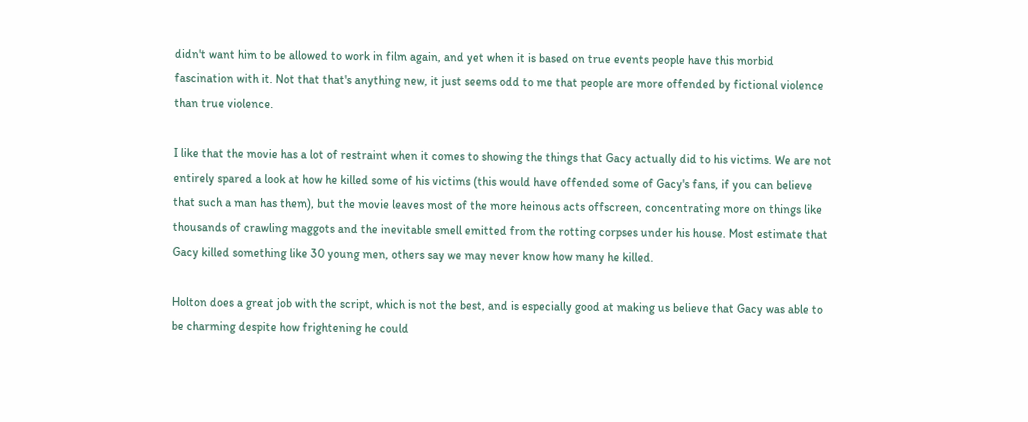didn't want him to be allowed to work in film again, and yet when it is based on true events people have this morbid fascination with it. Not that that's anything new, it just seems odd to me that people are more offended by fictional violence than true violence.

I like that the movie has a lot of restraint when it comes to showing the things that Gacy actually did to his victims. We are not entirely spared a look at how he killed some of his victims (this would have offended some of Gacy's fans, if you can believe that such a man has them), but the movie leaves most of the more heinous acts offscreen, concentrating more on things like thousands of crawling maggots and the inevitable smell emitted from the rotting corpses under his house. Most estimate that Gacy killed something like 30 young men, others say we may never know how many he killed.

Holton does a great job with the script, which is not the best, and is especially good at making us believe that Gacy was able to be charming despite how frightening he could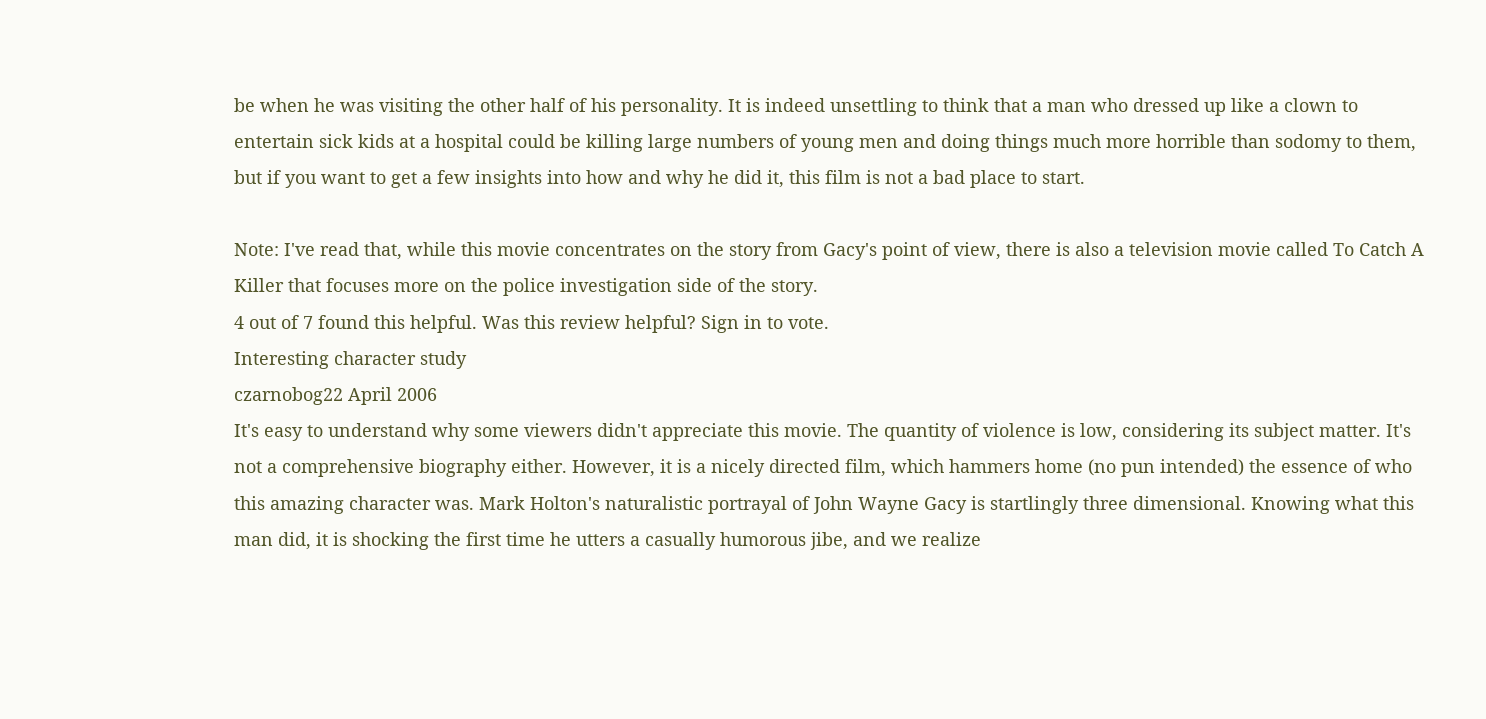be when he was visiting the other half of his personality. It is indeed unsettling to think that a man who dressed up like a clown to entertain sick kids at a hospital could be killing large numbers of young men and doing things much more horrible than sodomy to them, but if you want to get a few insights into how and why he did it, this film is not a bad place to start.

Note: I've read that, while this movie concentrates on the story from Gacy's point of view, there is also a television movie called To Catch A Killer that focuses more on the police investigation side of the story.
4 out of 7 found this helpful. Was this review helpful? Sign in to vote.
Interesting character study
czarnobog22 April 2006
It's easy to understand why some viewers didn't appreciate this movie. The quantity of violence is low, considering its subject matter. It's not a comprehensive biography either. However, it is a nicely directed film, which hammers home (no pun intended) the essence of who this amazing character was. Mark Holton's naturalistic portrayal of John Wayne Gacy is startlingly three dimensional. Knowing what this man did, it is shocking the first time he utters a casually humorous jibe, and we realize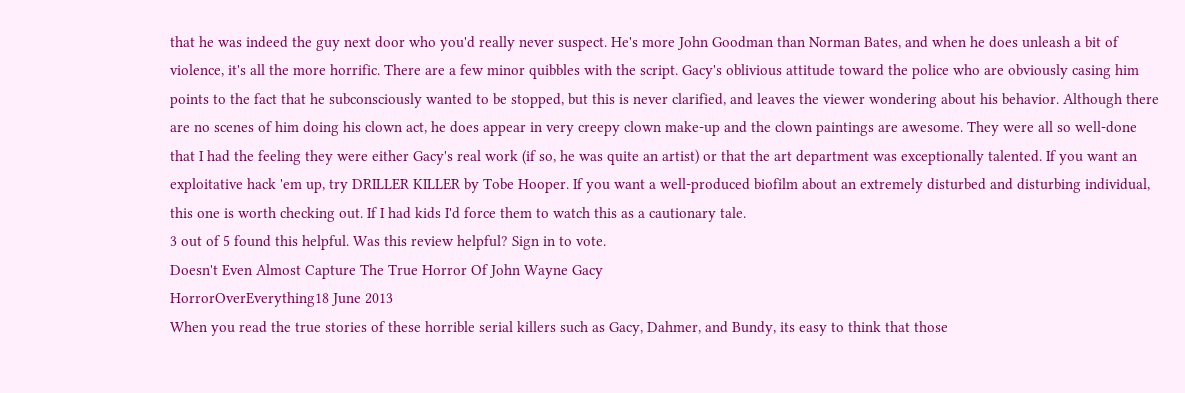that he was indeed the guy next door who you'd really never suspect. He's more John Goodman than Norman Bates, and when he does unleash a bit of violence, it's all the more horrific. There are a few minor quibbles with the script. Gacy's oblivious attitude toward the police who are obviously casing him points to the fact that he subconsciously wanted to be stopped, but this is never clarified, and leaves the viewer wondering about his behavior. Although there are no scenes of him doing his clown act, he does appear in very creepy clown make-up and the clown paintings are awesome. They were all so well-done that I had the feeling they were either Gacy's real work (if so, he was quite an artist) or that the art department was exceptionally talented. If you want an exploitative hack 'em up, try DRILLER KILLER by Tobe Hooper. If you want a well-produced biofilm about an extremely disturbed and disturbing individual, this one is worth checking out. If I had kids I'd force them to watch this as a cautionary tale.
3 out of 5 found this helpful. Was this review helpful? Sign in to vote.
Doesn't Even Almost Capture The True Horror Of John Wayne Gacy
HorrorOverEverything18 June 2013
When you read the true stories of these horrible serial killers such as Gacy, Dahmer, and Bundy, its easy to think that those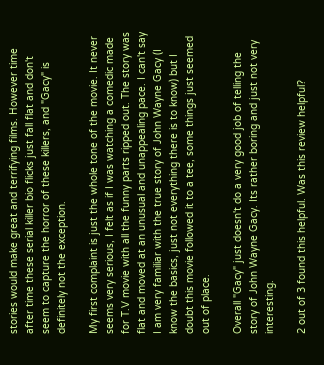stories would make great and terrifying films. However time after time these serial killer bio flicks just fall flat and don't seem to capture the horror of these killers, and "Gacy" is definitely not the exception.

My first complaint is just the whole tone of the movie. It never seems very serious, I felt as if I was watching a comedic made for T.V movie with all the funny parts ripped out. The story was flat and moved at an unusual and unappealing pace. I can't say I am very familiar with the true story of John Wayne Gacy (I know the basics, just not everything there is to know) but I doubt this movie followed it to a tee, some things just seemed out of place.

Overall "Gacy" just doesn't do a very good job of telling the story of John Wayne Gacy. Its rather boring and just not very interesting.

2 out of 3 found this helpful. Was this review helpful?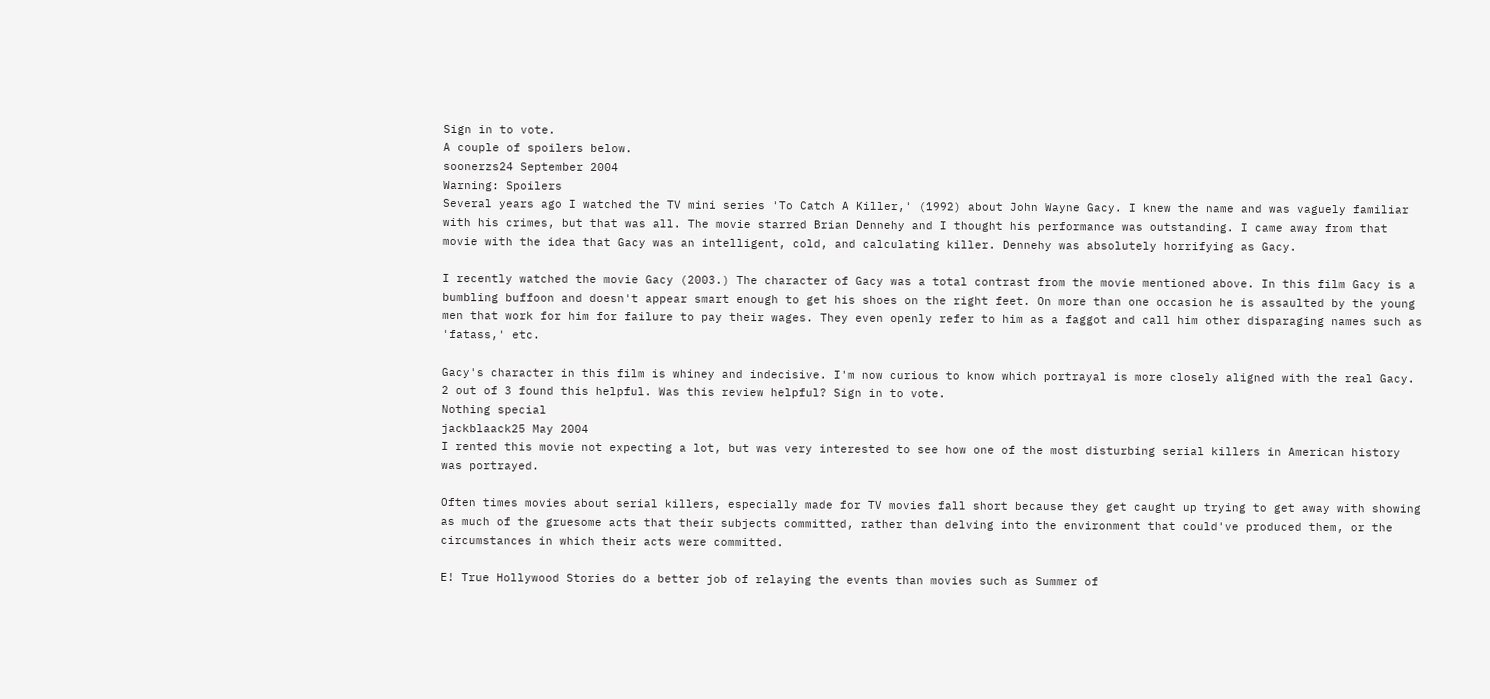Sign in to vote.
A couple of spoilers below.
soonerzs24 September 2004
Warning: Spoilers
Several years ago I watched the TV mini series 'To Catch A Killer,' (1992) about John Wayne Gacy. I knew the name and was vaguely familiar with his crimes, but that was all. The movie starred Brian Dennehy and I thought his performance was outstanding. I came away from that movie with the idea that Gacy was an intelligent, cold, and calculating killer. Dennehy was absolutely horrifying as Gacy.

I recently watched the movie Gacy (2003.) The character of Gacy was a total contrast from the movie mentioned above. In this film Gacy is a bumbling buffoon and doesn't appear smart enough to get his shoes on the right feet. On more than one occasion he is assaulted by the young men that work for him for failure to pay their wages. They even openly refer to him as a faggot and call him other disparaging names such as 'fatass,' etc.

Gacy's character in this film is whiney and indecisive. I'm now curious to know which portrayal is more closely aligned with the real Gacy.
2 out of 3 found this helpful. Was this review helpful? Sign in to vote.
Nothing special
jackblaack25 May 2004
I rented this movie not expecting a lot, but was very interested to see how one of the most disturbing serial killers in American history was portrayed.

Often times movies about serial killers, especially made for TV movies fall short because they get caught up trying to get away with showing as much of the gruesome acts that their subjects committed, rather than delving into the environment that could've produced them, or the circumstances in which their acts were committed.

E! True Hollywood Stories do a better job of relaying the events than movies such as Summer of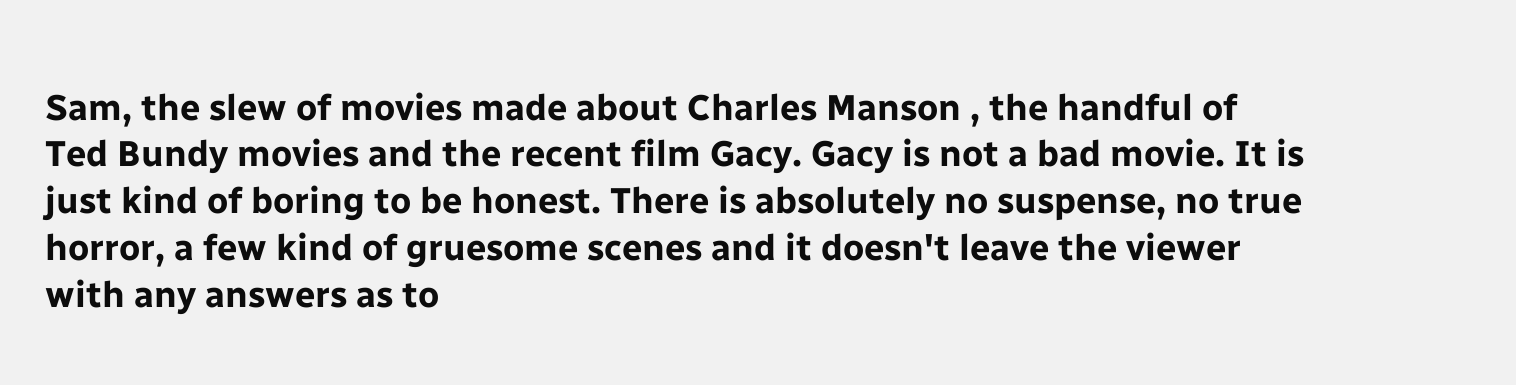Sam, the slew of movies made about Charles Manson , the handful of Ted Bundy movies and the recent film Gacy. Gacy is not a bad movie. It is just kind of boring to be honest. There is absolutely no suspense, no true horror, a few kind of gruesome scenes and it doesn't leave the viewer with any answers as to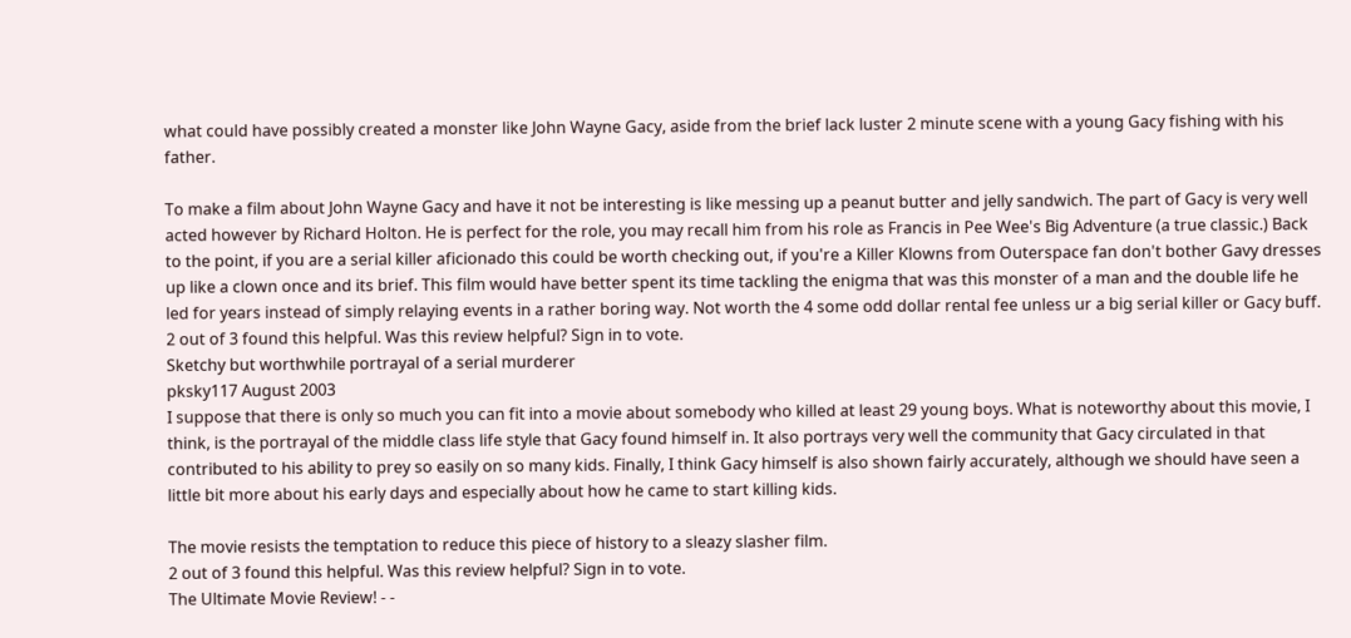what could have possibly created a monster like John Wayne Gacy, aside from the brief lack luster 2 minute scene with a young Gacy fishing with his father.

To make a film about John Wayne Gacy and have it not be interesting is like messing up a peanut butter and jelly sandwich. The part of Gacy is very well acted however by Richard Holton. He is perfect for the role, you may recall him from his role as Francis in Pee Wee's Big Adventure (a true classic.) Back to the point, if you are a serial killer aficionado this could be worth checking out, if you're a Killer Klowns from Outerspace fan don't bother Gavy dresses up like a clown once and its brief. This film would have better spent its time tackling the enigma that was this monster of a man and the double life he led for years instead of simply relaying events in a rather boring way. Not worth the 4 some odd dollar rental fee unless ur a big serial killer or Gacy buff.
2 out of 3 found this helpful. Was this review helpful? Sign in to vote.
Sketchy but worthwhile portrayal of a serial murderer
pksky117 August 2003
I suppose that there is only so much you can fit into a movie about somebody who killed at least 29 young boys. What is noteworthy about this movie, I think, is the portrayal of the middle class life style that Gacy found himself in. It also portrays very well the community that Gacy circulated in that contributed to his ability to prey so easily on so many kids. Finally, I think Gacy himself is also shown fairly accurately, although we should have seen a little bit more about his early days and especially about how he came to start killing kids.

The movie resists the temptation to reduce this piece of history to a sleazy slasher film.
2 out of 3 found this helpful. Was this review helpful? Sign in to vote.
The Ultimate Movie Review! - -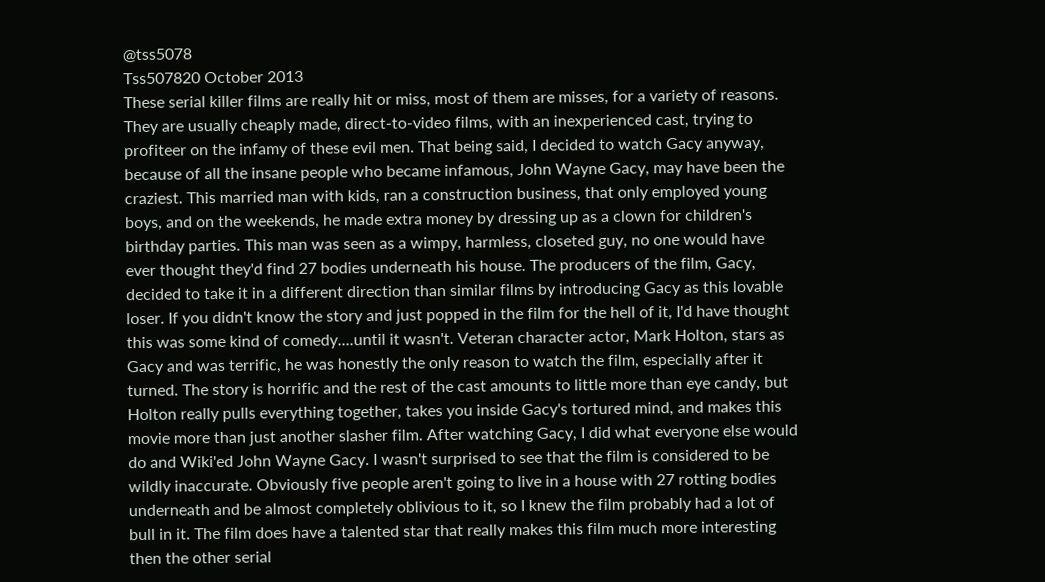@tss5078
Tss507820 October 2013
These serial killer films are really hit or miss, most of them are misses, for a variety of reasons. They are usually cheaply made, direct-to-video films, with an inexperienced cast, trying to profiteer on the infamy of these evil men. That being said, I decided to watch Gacy anyway, because of all the insane people who became infamous, John Wayne Gacy, may have been the craziest. This married man with kids, ran a construction business, that only employed young boys, and on the weekends, he made extra money by dressing up as a clown for children's birthday parties. This man was seen as a wimpy, harmless, closeted guy, no one would have ever thought they'd find 27 bodies underneath his house. The producers of the film, Gacy, decided to take it in a different direction than similar films by introducing Gacy as this lovable loser. If you didn't know the story and just popped in the film for the hell of it, I'd have thought this was some kind of comedy....until it wasn't. Veteran character actor, Mark Holton, stars as Gacy and was terrific, he was honestly the only reason to watch the film, especially after it turned. The story is horrific and the rest of the cast amounts to little more than eye candy, but Holton really pulls everything together, takes you inside Gacy's tortured mind, and makes this movie more than just another slasher film. After watching Gacy, I did what everyone else would do and Wiki'ed John Wayne Gacy. I wasn't surprised to see that the film is considered to be wildly inaccurate. Obviously five people aren't going to live in a house with 27 rotting bodies underneath and be almost completely oblivious to it, so I knew the film probably had a lot of bull in it. The film does have a talented star that really makes this film much more interesting then the other serial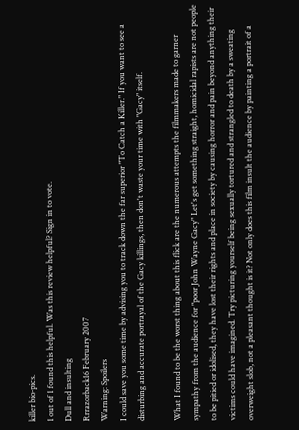killer bio-pics.
1 out of 1 found this helpful. Was this review helpful? Sign in to vote.
Dull and insulting
Rrrazorback16 February 2007
Warning: Spoilers
I could save you some time by advising you to track down the far superior "To Catch a Killer." If you want to see a disturbing and accurate portrayal of the Gacy killings, then don't waste your time with "Gacy" itself.

What I found to be the worst thing about this flick are the numerous attempts the filmmakers made to garner sympathy from the audience for "poor John Wayne Gacy" Let's get something straight, homicidal rapists are not people to be pitied or idolised, they have lost their rights and place in society by causing horror and pain beyond anything their victims could have imagined. Try picturing yourself being sexually tortured and strangled to death by a sweating overweight slob, not a pleasant thought is it? Not only does this film insult the audience by painting a portrait of a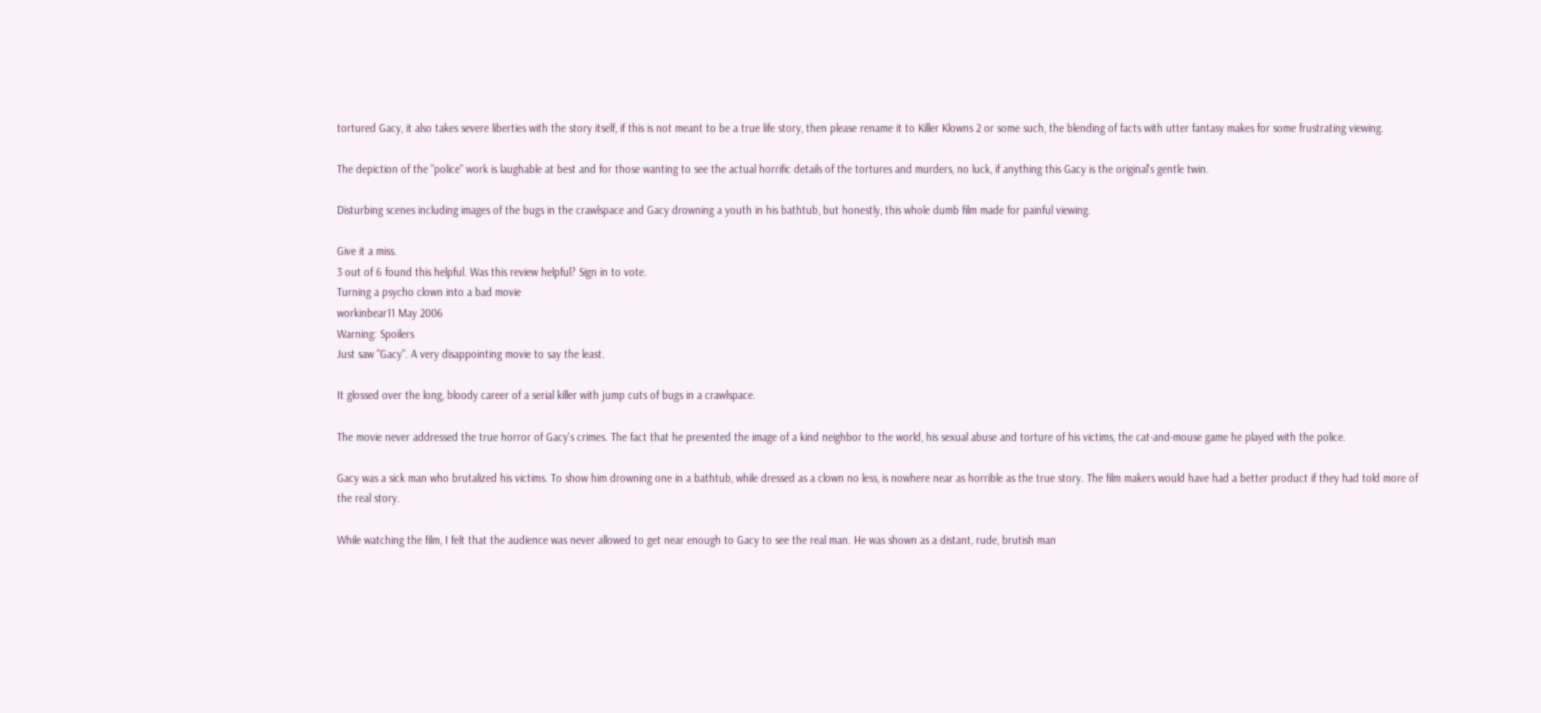tortured Gacy, it also takes severe liberties with the story itself, if this is not meant to be a true life story, then please rename it to Killer Klowns 2 or some such, the blending of facts with utter fantasy makes for some frustrating viewing.

The depiction of the "police" work is laughable at best and for those wanting to see the actual horrific details of the tortures and murders, no luck, if anything this Gacy is the original's gentle twin.

Disturbing scenes including images of the bugs in the crawlspace and Gacy drowning a youth in his bathtub, but honestly, this whole dumb film made for painful viewing.

Give it a miss.
3 out of 6 found this helpful. Was this review helpful? Sign in to vote.
Turning a psycho clown into a bad movie
workinbear11 May 2006
Warning: Spoilers
Just saw "Gacy". A very disappointing movie to say the least.

It glossed over the long, bloody career of a serial killer with jump cuts of bugs in a crawlspace.

The movie never addressed the true horror of Gacy's crimes. The fact that he presented the image of a kind neighbor to the world, his sexual abuse and torture of his victims, the cat-and-mouse game he played with the police.

Gacy was a sick man who brutalized his victims. To show him drowning one in a bathtub, while dressed as a clown no less, is nowhere near as horrible as the true story. The film makers would have had a better product if they had told more of the real story.

While watching the film, I felt that the audience was never allowed to get near enough to Gacy to see the real man. He was shown as a distant, rude, brutish man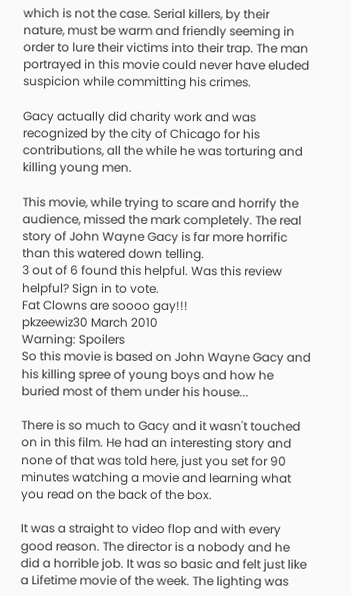which is not the case. Serial killers, by their nature, must be warm and friendly seeming in order to lure their victims into their trap. The man portrayed in this movie could never have eluded suspicion while committing his crimes.

Gacy actually did charity work and was recognized by the city of Chicago for his contributions, all the while he was torturing and killing young men.

This movie, while trying to scare and horrify the audience, missed the mark completely. The real story of John Wayne Gacy is far more horrific than this watered down telling.
3 out of 6 found this helpful. Was this review helpful? Sign in to vote.
Fat Clowns are soooo gay!!!
pkzeewiz30 March 2010
Warning: Spoilers
So this movie is based on John Wayne Gacy and his killing spree of young boys and how he buried most of them under his house...

There is so much to Gacy and it wasn't touched on in this film. He had an interesting story and none of that was told here, just you set for 90 minutes watching a movie and learning what you read on the back of the box.

It was a straight to video flop and with every good reason. The director is a nobody and he did a horrible job. It was so basic and felt just like a Lifetime movie of the week. The lighting was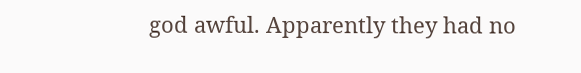god awful. Apparently they had no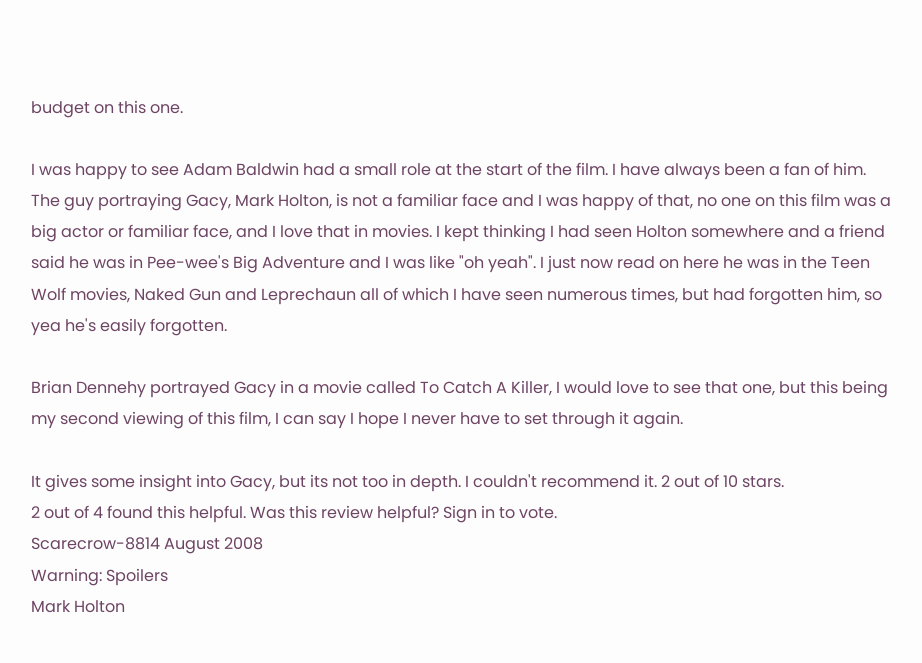budget on this one.

I was happy to see Adam Baldwin had a small role at the start of the film. I have always been a fan of him. The guy portraying Gacy, Mark Holton, is not a familiar face and I was happy of that, no one on this film was a big actor or familiar face, and I love that in movies. I kept thinking I had seen Holton somewhere and a friend said he was in Pee-wee's Big Adventure and I was like "oh yeah". I just now read on here he was in the Teen Wolf movies, Naked Gun and Leprechaun all of which I have seen numerous times, but had forgotten him, so yea he's easily forgotten.

Brian Dennehy portrayed Gacy in a movie called To Catch A Killer, I would love to see that one, but this being my second viewing of this film, I can say I hope I never have to set through it again.

It gives some insight into Gacy, but its not too in depth. I couldn't recommend it. 2 out of 10 stars.
2 out of 4 found this helpful. Was this review helpful? Sign in to vote.
Scarecrow-8814 August 2008
Warning: Spoilers
Mark Holton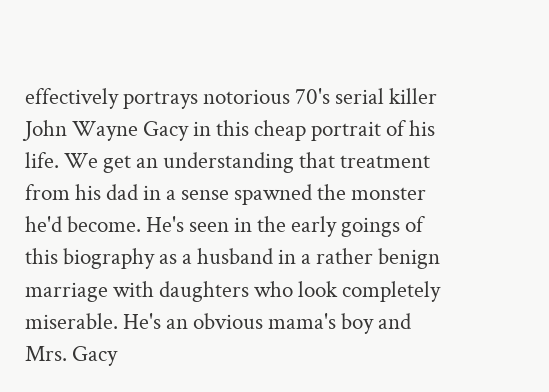effectively portrays notorious 70's serial killer John Wayne Gacy in this cheap portrait of his life. We get an understanding that treatment from his dad in a sense spawned the monster he'd become. He's seen in the early goings of this biography as a husband in a rather benign marriage with daughters who look completely miserable. He's an obvious mama's boy and Mrs. Gacy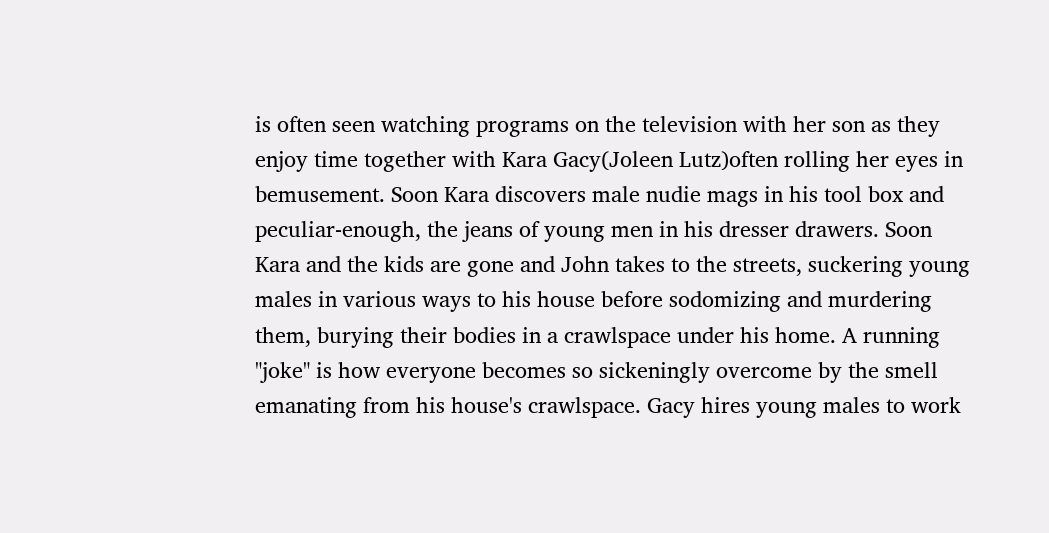is often seen watching programs on the television with her son as they enjoy time together with Kara Gacy(Joleen Lutz)often rolling her eyes in bemusement. Soon Kara discovers male nudie mags in his tool box and peculiar-enough, the jeans of young men in his dresser drawers. Soon Kara and the kids are gone and John takes to the streets, suckering young males in various ways to his house before sodomizing and murdering them, burying their bodies in a crawlspace under his home. A running "joke" is how everyone becomes so sickeningly overcome by the smell emanating from his house's crawlspace. Gacy hires young males to work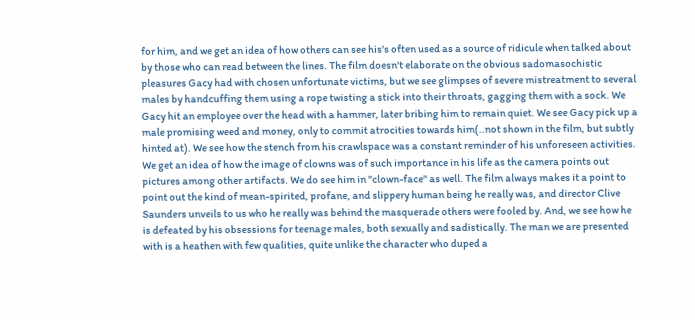for him, and we get an idea of how others can see his's often used as a source of ridicule when talked about by those who can read between the lines. The film doesn't elaborate on the obvious sadomasochistic pleasures Gacy had with chosen unfortunate victims, but we see glimpses of severe mistreatment to several males by handcuffing them using a rope twisting a stick into their throats, gagging them with a sock. We Gacy hit an employee over the head with a hammer, later bribing him to remain quiet. We see Gacy pick up a male promising weed and money, only to commit atrocities towards him(..not shown in the film, but subtly hinted at). We see how the stench from his crawlspace was a constant reminder of his unforeseen activities. We get an idea of how the image of clowns was of such importance in his life as the camera points out pictures among other artifacts. We do see him in "clown-face" as well. The film always makes it a point to point out the kind of mean-spirited, profane, and slippery human being he really was, and director Clive Saunders unveils to us who he really was behind the masquerade others were fooled by. And, we see how he is defeated by his obsessions for teenage males, both sexually and sadistically. The man we are presented with is a heathen with few qualities, quite unlike the character who duped a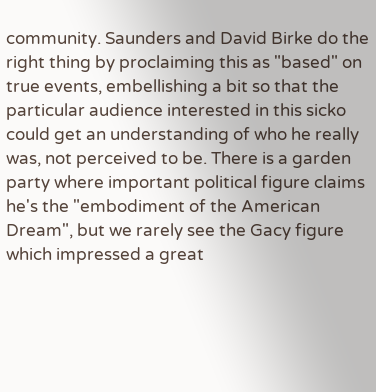community. Saunders and David Birke do the right thing by proclaiming this as "based" on true events, embellishing a bit so that the particular audience interested in this sicko could get an understanding of who he really was, not perceived to be. There is a garden party where important political figure claims he's the "embodiment of the American Dream", but we rarely see the Gacy figure which impressed a great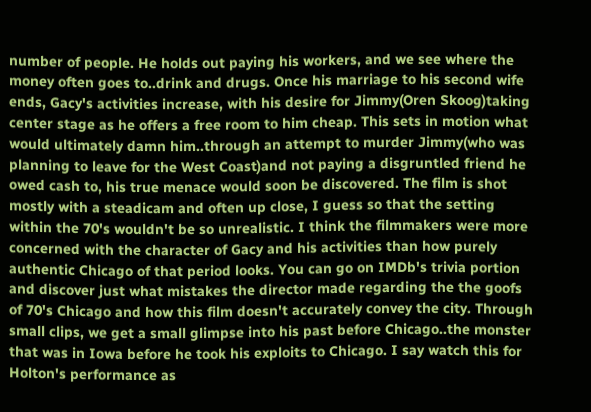number of people. He holds out paying his workers, and we see where the money often goes to..drink and drugs. Once his marriage to his second wife ends, Gacy's activities increase, with his desire for Jimmy(Oren Skoog)taking center stage as he offers a free room to him cheap. This sets in motion what would ultimately damn him..through an attempt to murder Jimmy(who was planning to leave for the West Coast)and not paying a disgruntled friend he owed cash to, his true menace would soon be discovered. The film is shot mostly with a steadicam and often up close, I guess so that the setting within the 70's wouldn't be so unrealistic. I think the filmmakers were more concerned with the character of Gacy and his activities than how purely authentic Chicago of that period looks. You can go on IMDb's trivia portion and discover just what mistakes the director made regarding the the goofs of 70's Chicago and how this film doesn't accurately convey the city. Through small clips, we get a small glimpse into his past before Chicago..the monster that was in Iowa before he took his exploits to Chicago. I say watch this for Holton's performance as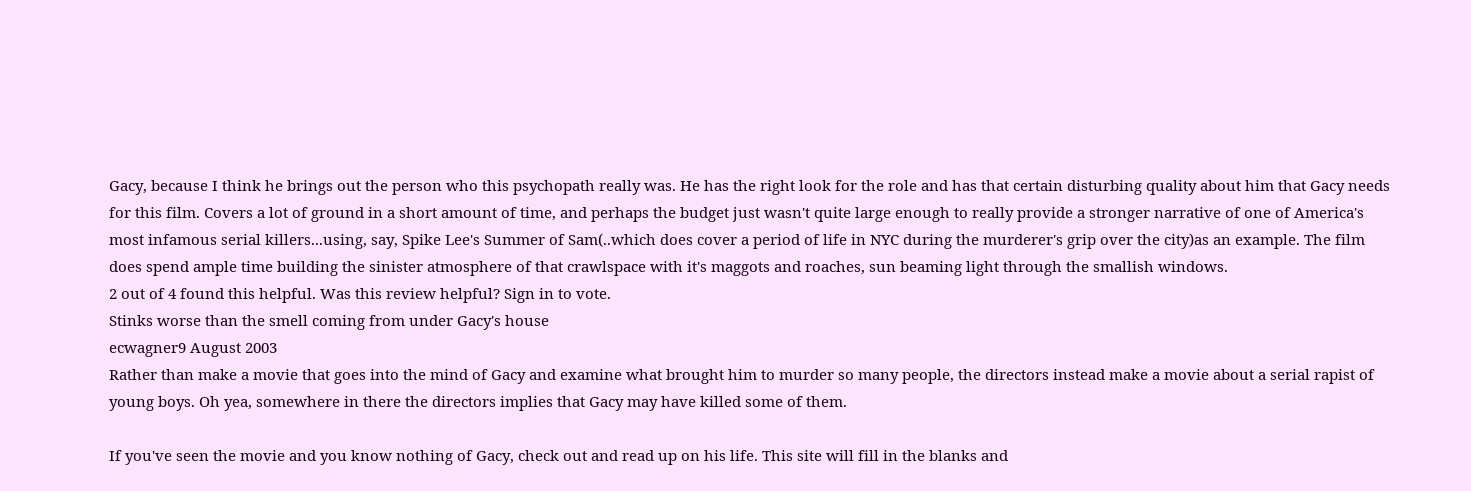Gacy, because I think he brings out the person who this psychopath really was. He has the right look for the role and has that certain disturbing quality about him that Gacy needs for this film. Covers a lot of ground in a short amount of time, and perhaps the budget just wasn't quite large enough to really provide a stronger narrative of one of America's most infamous serial killers...using, say, Spike Lee's Summer of Sam(..which does cover a period of life in NYC during the murderer's grip over the city)as an example. The film does spend ample time building the sinister atmosphere of that crawlspace with it's maggots and roaches, sun beaming light through the smallish windows.
2 out of 4 found this helpful. Was this review helpful? Sign in to vote.
Stinks worse than the smell coming from under Gacy's house
ecwagner9 August 2003
Rather than make a movie that goes into the mind of Gacy and examine what brought him to murder so many people, the directors instead make a movie about a serial rapist of young boys. Oh yea, somewhere in there the directors implies that Gacy may have killed some of them.

If you've seen the movie and you know nothing of Gacy, check out and read up on his life. This site will fill in the blanks and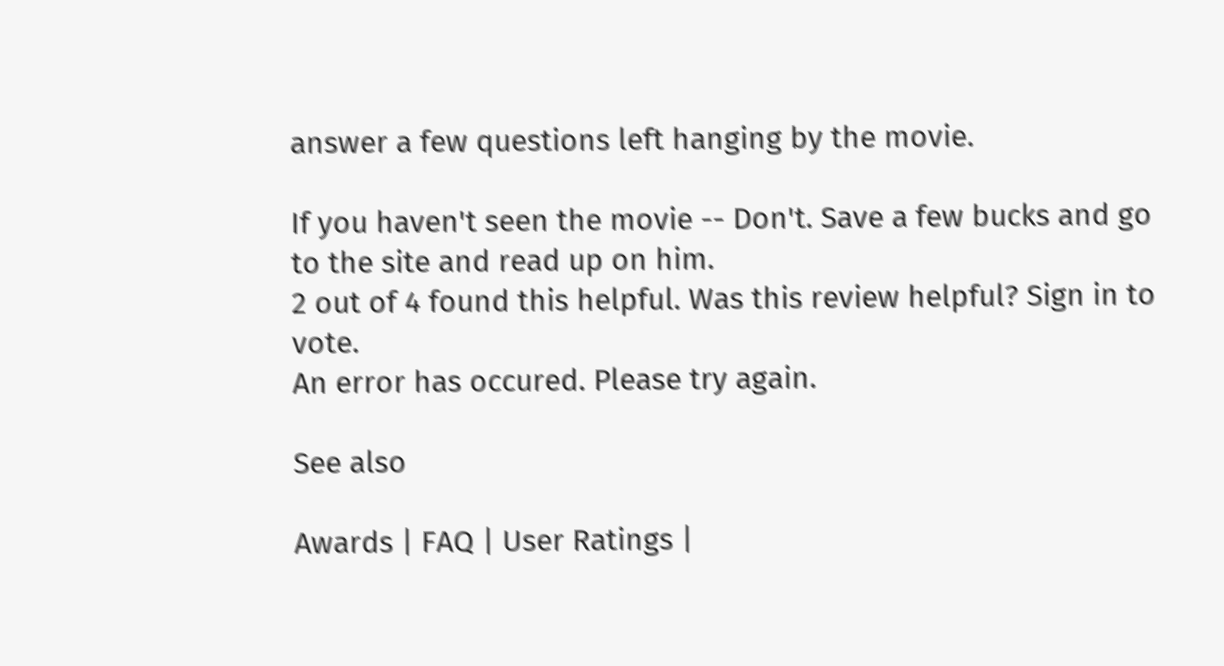answer a few questions left hanging by the movie.

If you haven't seen the movie -- Don't. Save a few bucks and go to the site and read up on him.
2 out of 4 found this helpful. Was this review helpful? Sign in to vote.
An error has occured. Please try again.

See also

Awards | FAQ | User Ratings |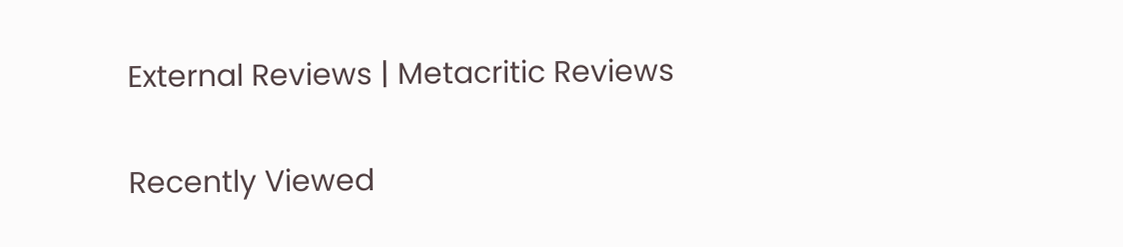External Reviews | Metacritic Reviews

Recently Viewed